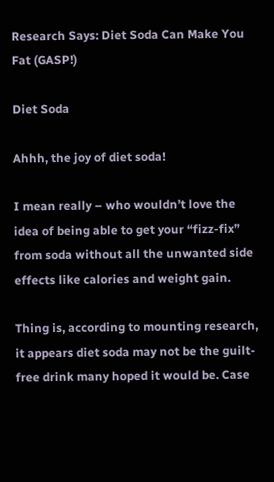Research Says: Diet Soda Can Make You Fat (GASP!)

Diet Soda

Ahhh, the joy of diet soda!

I mean really – who wouldn’t love the idea of being able to get your “fizz-fix” from soda without all the unwanted side effects like calories and weight gain.

Thing is, according to mounting research, it appears diet soda may not be the guilt-free drink many hoped it would be. Case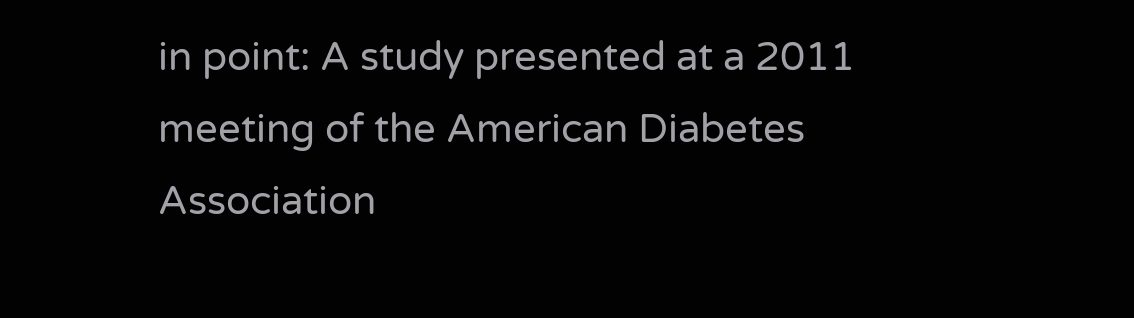in point: A study presented at a 2011 meeting of the American Diabetes Association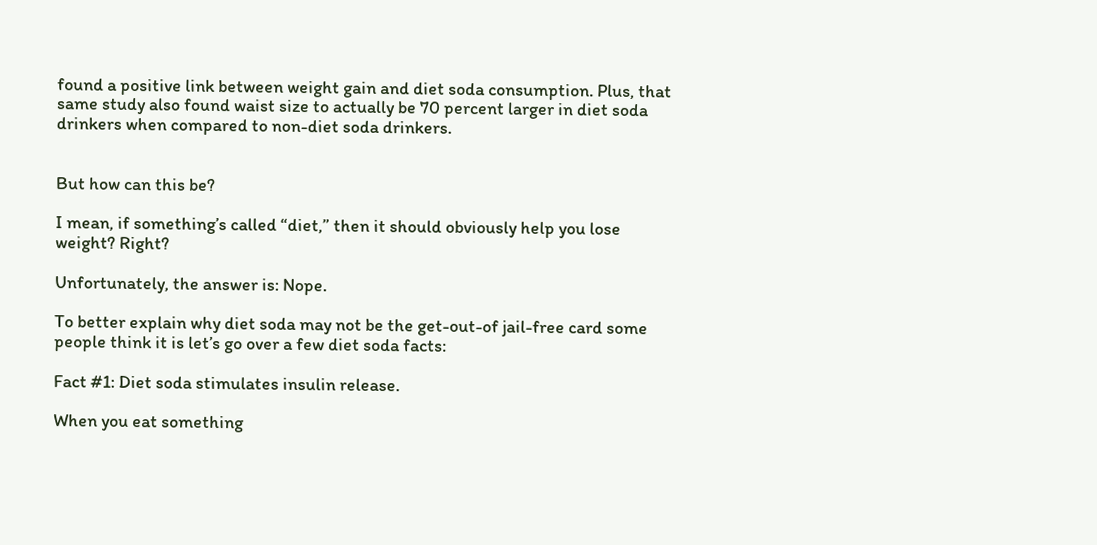found a positive link between weight gain and diet soda consumption. Plus, that same study also found waist size to actually be 70 percent larger in diet soda drinkers when compared to non-diet soda drinkers.


But how can this be?

I mean, if something’s called “diet,” then it should obviously help you lose weight? Right?

Unfortunately, the answer is: Nope.

To better explain why diet soda may not be the get-out-of jail-free card some people think it is let’s go over a few diet soda facts:

Fact #1: Diet soda stimulates insulin release.

When you eat something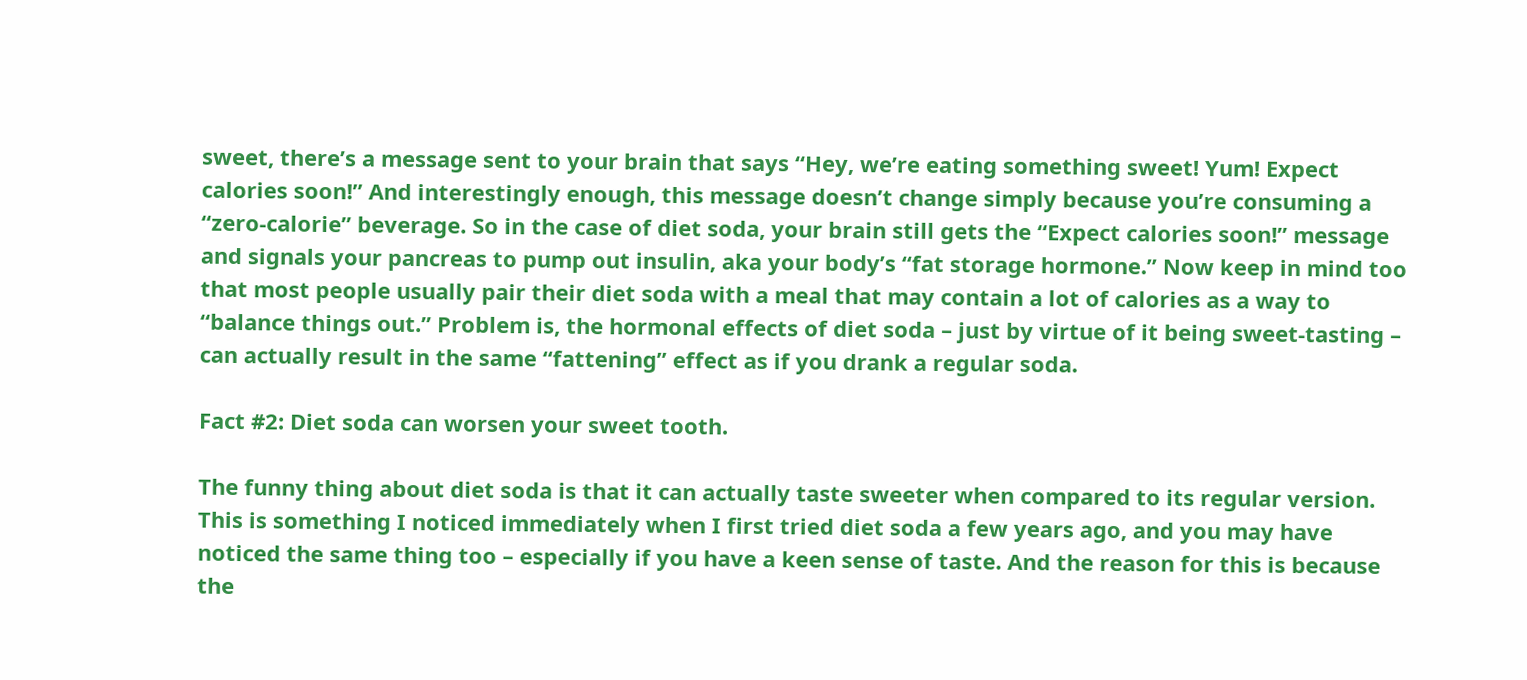sweet, there’s a message sent to your brain that says “Hey, we’re eating something sweet! Yum! Expect calories soon!” And interestingly enough, this message doesn’t change simply because you’re consuming a “zero-calorie” beverage. So in the case of diet soda, your brain still gets the “Expect calories soon!” message and signals your pancreas to pump out insulin, aka your body’s “fat storage hormone.” Now keep in mind too that most people usually pair their diet soda with a meal that may contain a lot of calories as a way to “balance things out.” Problem is, the hormonal effects of diet soda – just by virtue of it being sweet-tasting – can actually result in the same “fattening” effect as if you drank a regular soda.

Fact #2: Diet soda can worsen your sweet tooth.

The funny thing about diet soda is that it can actually taste sweeter when compared to its regular version. This is something I noticed immediately when I first tried diet soda a few years ago, and you may have noticed the same thing too – especially if you have a keen sense of taste. And the reason for this is because the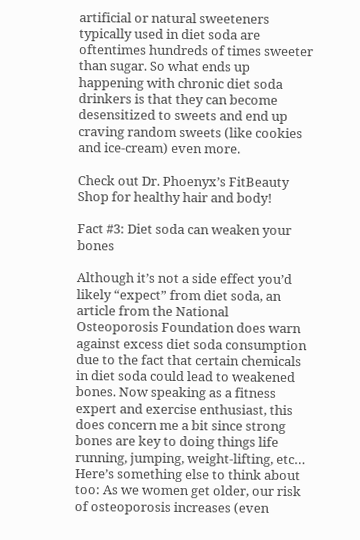artificial or natural sweeteners typically used in diet soda are oftentimes hundreds of times sweeter than sugar. So what ends up happening with chronic diet soda drinkers is that they can become desensitized to sweets and end up craving random sweets (like cookies and ice-cream) even more.

Check out Dr. Phoenyx’s FitBeauty Shop for healthy hair and body!

Fact #3: Diet soda can weaken your bones

Although it’s not a side effect you’d likely “expect” from diet soda, an article from the National Osteoporosis Foundation does warn against excess diet soda consumption due to the fact that certain chemicals in diet soda could lead to weakened bones. Now speaking as a fitness expert and exercise enthusiast, this does concern me a bit since strong bones are key to doing things life running, jumping, weight-lifting, etc… Here’s something else to think about too: As we women get older, our risk of osteoporosis increases (even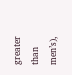greater than men’s),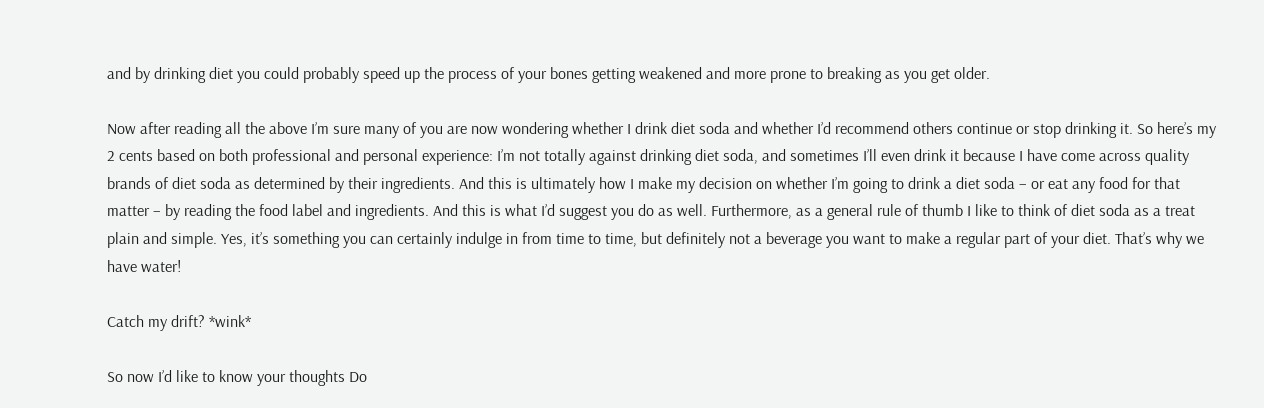and by drinking diet you could probably speed up the process of your bones getting weakened and more prone to breaking as you get older.

Now after reading all the above I’m sure many of you are now wondering whether I drink diet soda and whether I’d recommend others continue or stop drinking it. So here’s my 2 cents based on both professional and personal experience: I’m not totally against drinking diet soda, and sometimes I’ll even drink it because I have come across quality brands of diet soda as determined by their ingredients. And this is ultimately how I make my decision on whether I’m going to drink a diet soda – or eat any food for that matter – by reading the food label and ingredients. And this is what I’d suggest you do as well. Furthermore, as a general rule of thumb I like to think of diet soda as a treat plain and simple. Yes, it’s something you can certainly indulge in from time to time, but definitely not a beverage you want to make a regular part of your diet. That’s why we have water!

Catch my drift? *wink*

So now I’d like to know your thoughts Do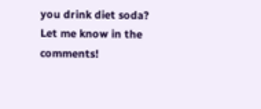you drink diet soda? Let me know in the comments!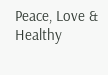Peace, Love & Healthy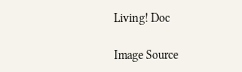Living! Doc

Image Source